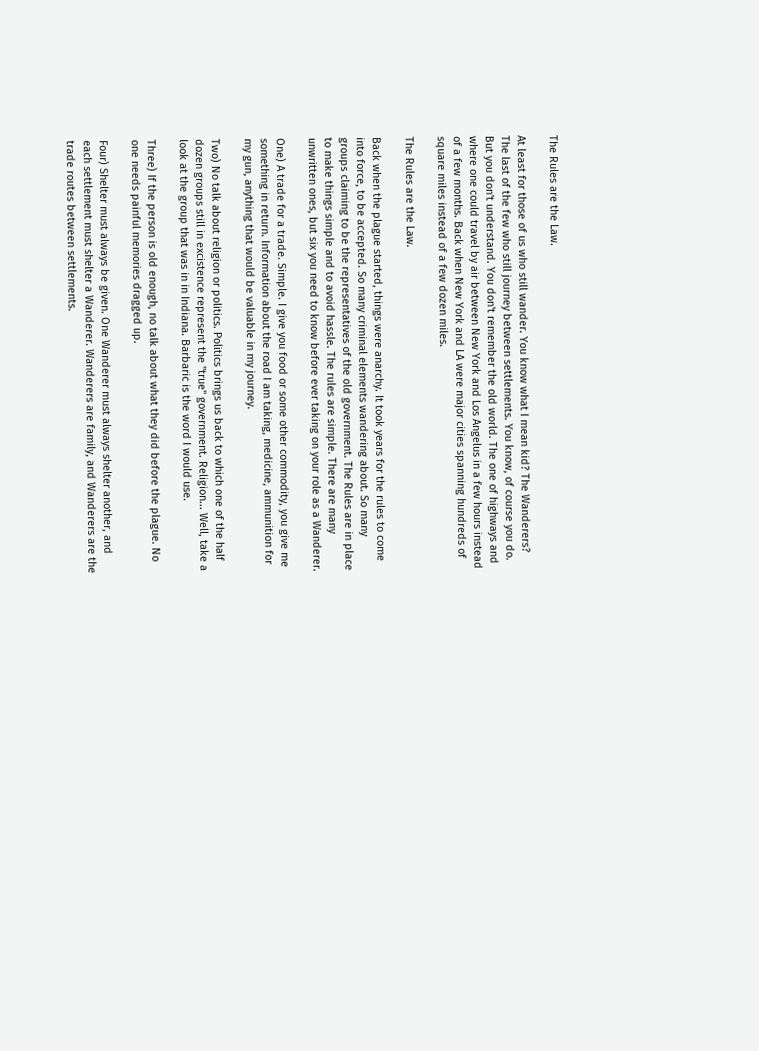The Rules are the Law.

At least for those of us who still wander. You know what I mean kid? The Wanderers? The last of the few who still journey between settlements. You know, of course you do. But you don't understand. You don't remember the old world. The one of highways and where one could travel by air between New York and Los Angelus in a few hours instead of a few months. Back when New York and LA were major cities spanning hundreds of square miles instead of a few dozen miles.

The Rules are the Law.

Back when the plague started, things were anarchy. It took years for the rules to come into force, to be accepted. So many criminal elements wandering about. So many groups claiming to be the representatives of the old government. The Rules are in place to make things simple and to avoid hassle. The rules are simple. There are many unwritten ones, but six you need to know before ever taking on your role as a Wanderer.

One) A trade for a trade. Simple. I give you food or some other commodity, you give me something in return. Information about the road I am taking, medicine, ammunition for my gun, anything that would be valuable in my journey.

Two) No talk about religion or politics. Politics brings us back to which one of the half dozen groups still in excistence represent the "true" government. Religion... Well, take a look at the group that was in in Indiana. Barbaric is the word I would use.

Three) If the person is old enough, no talk about what they did before the plague. No one needs painful memories dragged up.

Four) Shelter must always be given. One Wanderer must always shelter another, and each settlement must shelter a Wanderer. Wanderers are family, and Wanderers are the trade routes between settlements.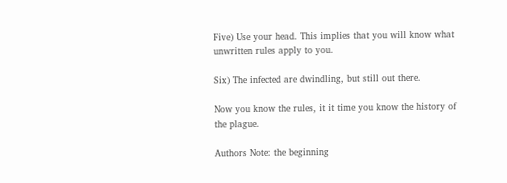Five) Use your head. This implies that you will know what unwritten rules apply to you.

Six) The infected are dwindling, but still out there.

Now you know the rules, it it time you know the history of the plague.

Authors Note: the beginning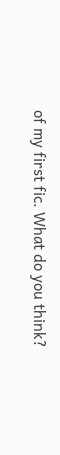of my first fic. What do you think?